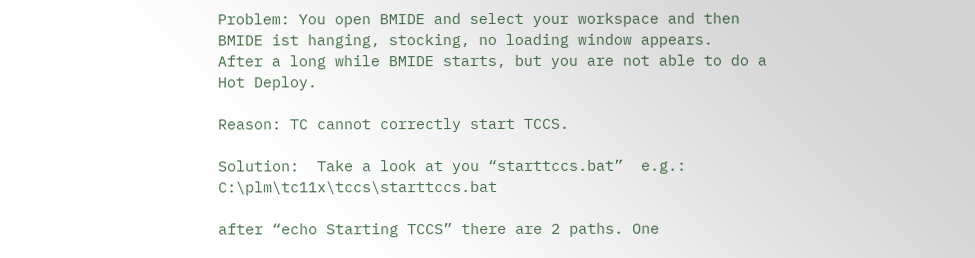Problem: You open BMIDE and select your workspace and then BMIDE ist hanging, stocking, no loading window appears.
After a long while BMIDE starts, but you are not able to do a Hot Deploy.

Reason: TC cannot correctly start TCCS.

Solution:  Take a look at you “starttccs.bat”  e.g.: C:\plm\tc11x\tccs\starttccs.bat

after “echo Starting TCCS” there are 2 paths. One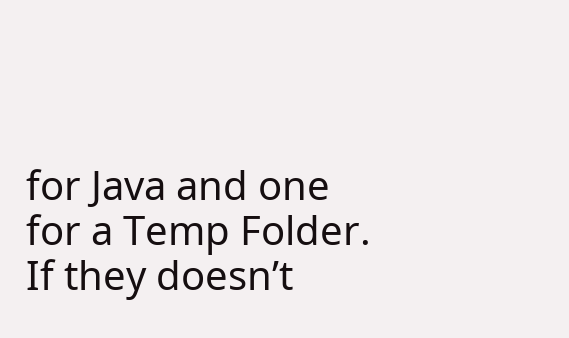for Java and one for a Temp Folder.
If they doesn’t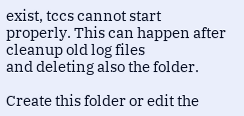exist, tccs cannot start properly. This can happen after cleanup old log files
and deleting also the folder.

Create this folder or edit the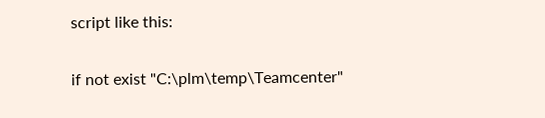script like this:

if not exist "C:\plm\temp\Teamcenter"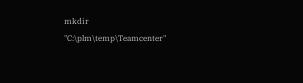mkdir "C:\plm\temp\Teamcenter"